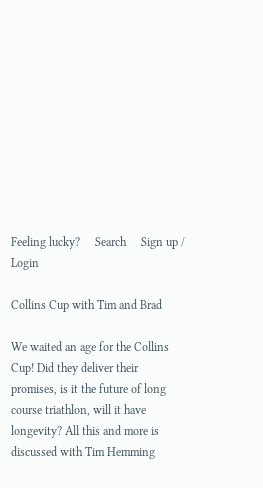Feeling lucky?     Search     Sign up / Login

Collins Cup with Tim and Brad

We waited an age for the Collins Cup! Did they deliver their promises, is it the future of long course triathlon, will it have longevity? All this and more is discussed with Tim Hemming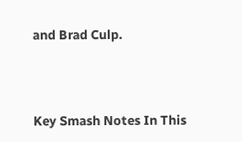and Brad Culp.



Key Smash Notes In This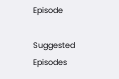Episode

Suggested Episodes